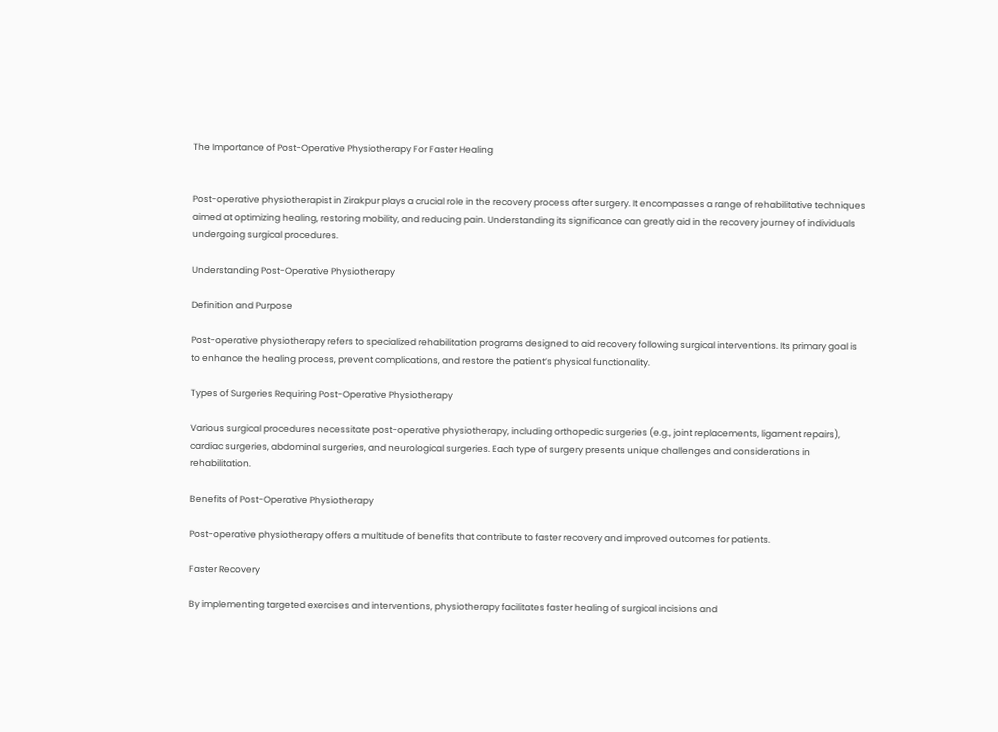The Importance of Post-Operative Physiotherapy For Faster Healing


Post-operative physiotherapist in Zirakpur plays a crucial role in the recovery process after surgery. It encompasses a range of rehabilitative techniques aimed at optimizing healing, restoring mobility, and reducing pain. Understanding its significance can greatly aid in the recovery journey of individuals undergoing surgical procedures.

Understanding Post-Operative Physiotherapy

Definition and Purpose

Post-operative physiotherapy refers to specialized rehabilitation programs designed to aid recovery following surgical interventions. Its primary goal is to enhance the healing process, prevent complications, and restore the patient’s physical functionality.

Types of Surgeries Requiring Post-Operative Physiotherapy

Various surgical procedures necessitate post-operative physiotherapy, including orthopedic surgeries (e.g., joint replacements, ligament repairs), cardiac surgeries, abdominal surgeries, and neurological surgeries. Each type of surgery presents unique challenges and considerations in rehabilitation.

Benefits of Post-Operative Physiotherapy

Post-operative physiotherapy offers a multitude of benefits that contribute to faster recovery and improved outcomes for patients.

Faster Recovery

By implementing targeted exercises and interventions, physiotherapy facilitates faster healing of surgical incisions and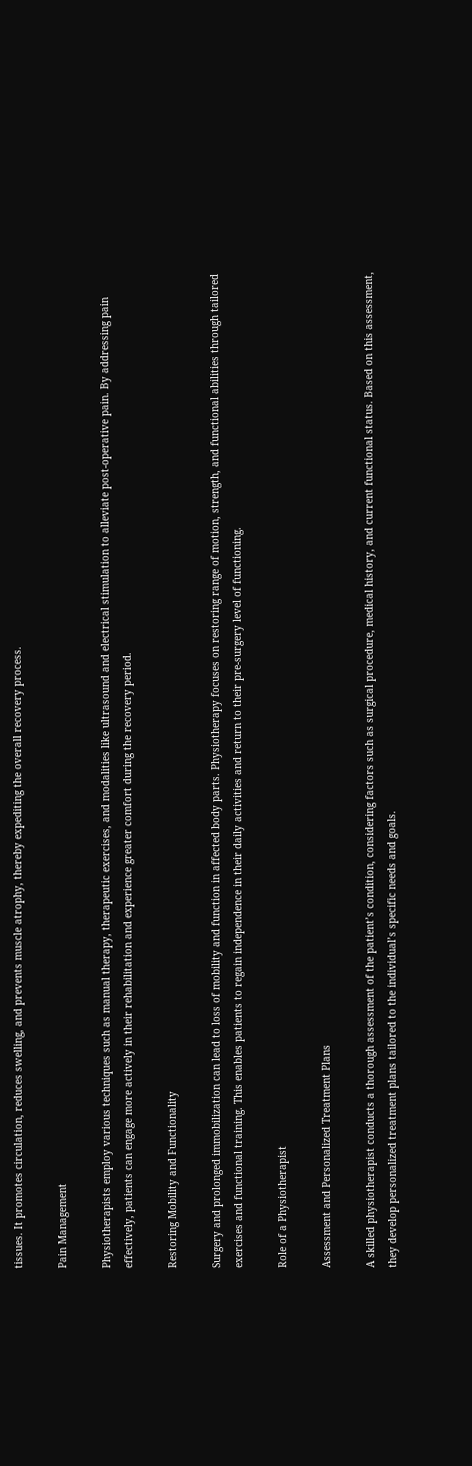tissues. It promotes circulation, reduces swelling, and prevents muscle atrophy, thereby expediting the overall recovery process.

Pain Management

Physiotherapists employ various techniques such as manual therapy, therapeutic exercises, and modalities like ultrasound and electrical stimulation to alleviate post-operative pain. By addressing pain effectively, patients can engage more actively in their rehabilitation and experience greater comfort during the recovery period.

Restoring Mobility and Functionality

Surgery and prolonged immobilization can lead to loss of mobility and function in affected body parts. Physiotherapy focuses on restoring range of motion, strength, and functional abilities through tailored exercises and functional training. This enables patients to regain independence in their daily activities and return to their pre-surgery level of functioning.

Role of a Physiotherapist

Assessment and Personalized Treatment Plans

A skilled physiotherapist conducts a thorough assessment of the patient’s condition, considering factors such as surgical procedure, medical history, and current functional status. Based on this assessment, they develop personalized treatment plans tailored to the individual’s specific needs and goals.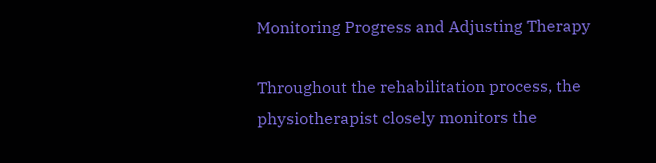Monitoring Progress and Adjusting Therapy

Throughout the rehabilitation process, the physiotherapist closely monitors the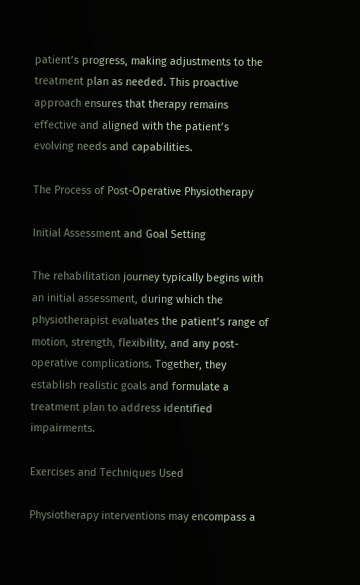patient’s progress, making adjustments to the treatment plan as needed. This proactive approach ensures that therapy remains effective and aligned with the patient’s evolving needs and capabilities.

The Process of Post-Operative Physiotherapy

Initial Assessment and Goal Setting

The rehabilitation journey typically begins with an initial assessment, during which the physiotherapist evaluates the patient’s range of motion, strength, flexibility, and any post-operative complications. Together, they establish realistic goals and formulate a treatment plan to address identified impairments.

Exercises and Techniques Used

Physiotherapy interventions may encompass a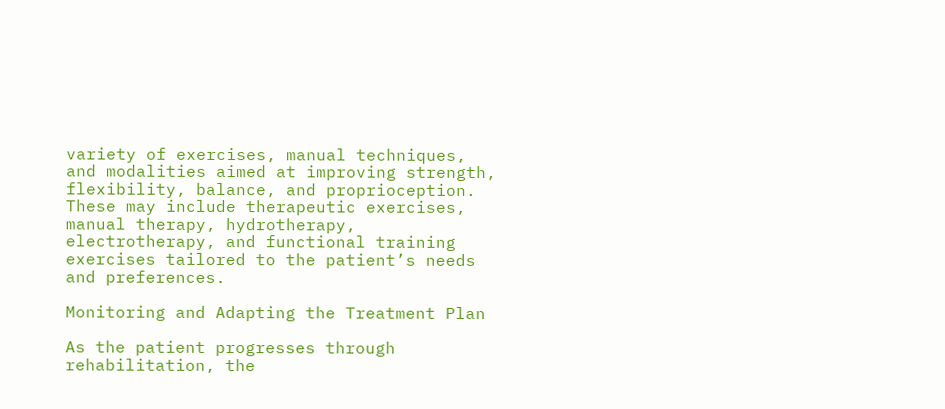variety of exercises, manual techniques, and modalities aimed at improving strength, flexibility, balance, and proprioception. These may include therapeutic exercises, manual therapy, hydrotherapy, electrotherapy, and functional training exercises tailored to the patient’s needs and preferences.

Monitoring and Adapting the Treatment Plan

As the patient progresses through rehabilitation, the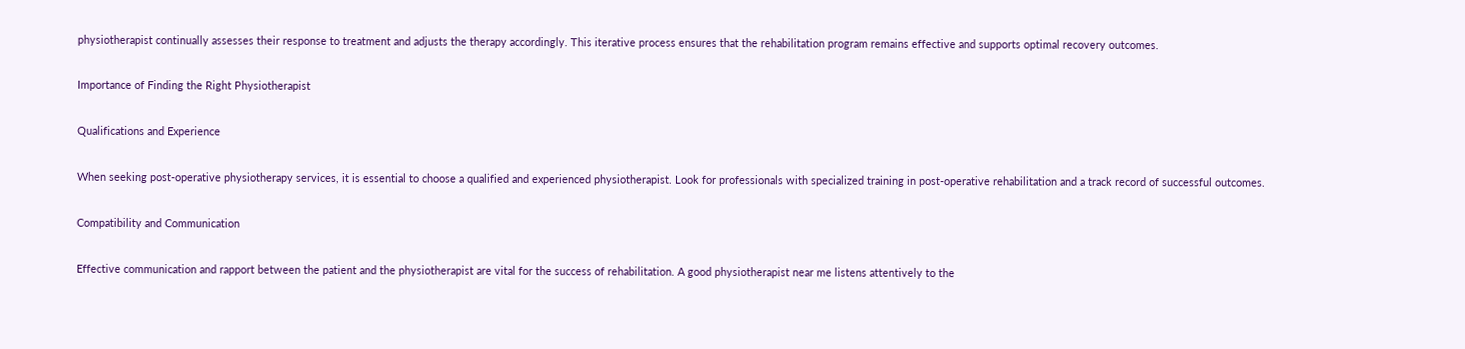physiotherapist continually assesses their response to treatment and adjusts the therapy accordingly. This iterative process ensures that the rehabilitation program remains effective and supports optimal recovery outcomes.

Importance of Finding the Right Physiotherapist

Qualifications and Experience

When seeking post-operative physiotherapy services, it is essential to choose a qualified and experienced physiotherapist. Look for professionals with specialized training in post-operative rehabilitation and a track record of successful outcomes.

Compatibility and Communication

Effective communication and rapport between the patient and the physiotherapist are vital for the success of rehabilitation. A good physiotherapist near me listens attentively to the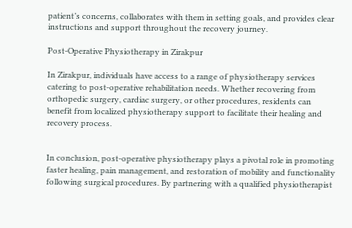patient’s concerns, collaborates with them in setting goals, and provides clear instructions and support throughout the recovery journey.

Post-Operative Physiotherapy in Zirakpur

In Zirakpur, individuals have access to a range of physiotherapy services catering to post-operative rehabilitation needs. Whether recovering from orthopedic surgery, cardiac surgery, or other procedures, residents can benefit from localized physiotherapy support to facilitate their healing and recovery process.


In conclusion, post-operative physiotherapy plays a pivotal role in promoting faster healing, pain management, and restoration of mobility and functionality following surgical procedures. By partnering with a qualified physiotherapist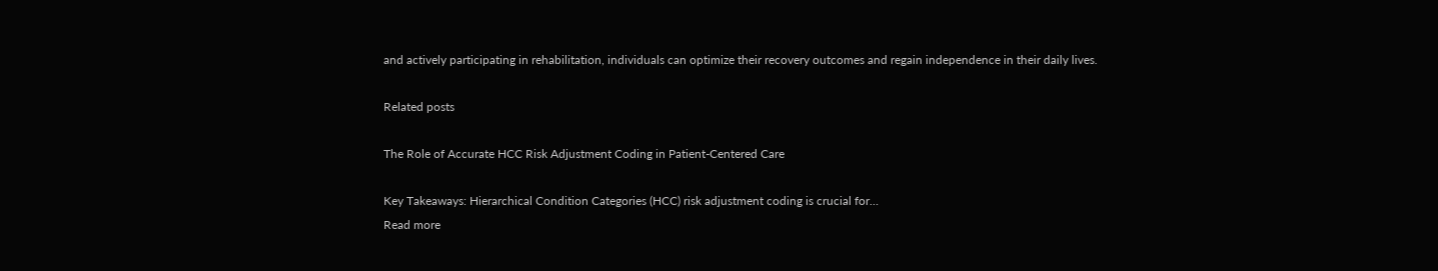and actively participating in rehabilitation, individuals can optimize their recovery outcomes and regain independence in their daily lives.

Related posts

The Role of Accurate HCC Risk Adjustment Coding in Patient-Centered Care

Key Takeaways: Hierarchical Condition Categories (HCC) risk adjustment coding is crucial for…
Read more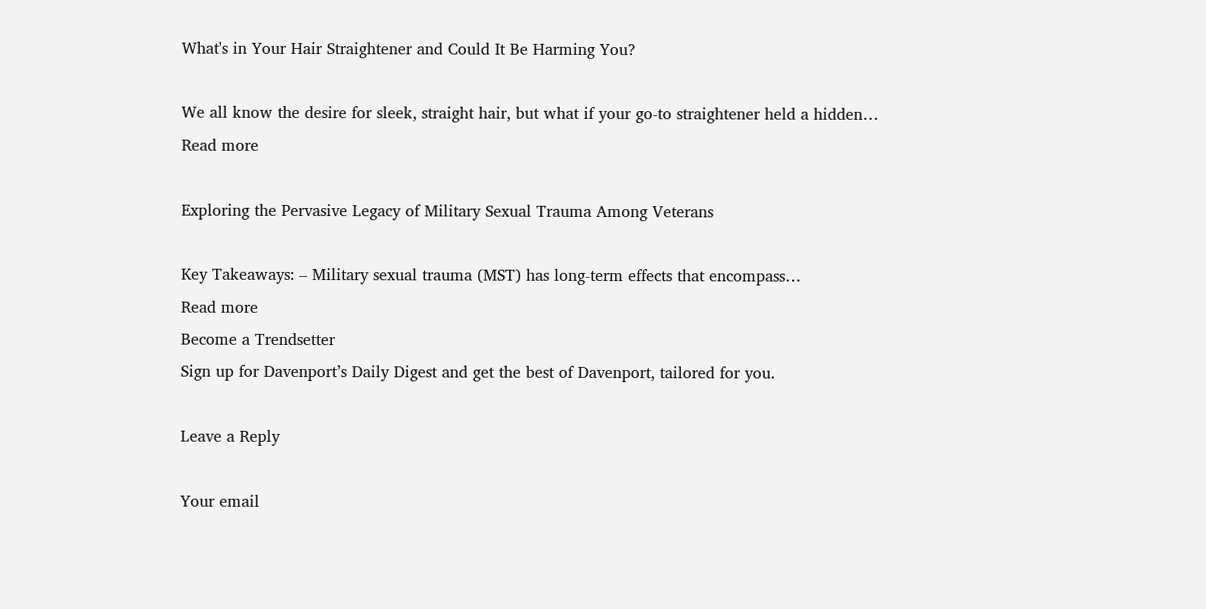What's in Your Hair Straightener and Could It Be Harming You?

We all know the desire for sleek, straight hair, but what if your go-to straightener held a hidden…
Read more

Exploring the Pervasive Legacy of Military Sexual Trauma Among Veterans

Key Takeaways: – Military sexual trauma (MST) has long-term effects that encompass…
Read more
Become a Trendsetter
Sign up for Davenport’s Daily Digest and get the best of Davenport, tailored for you.

Leave a Reply

Your email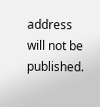address will not be published.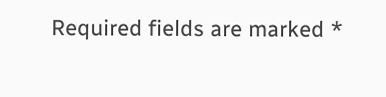Required fields are marked *